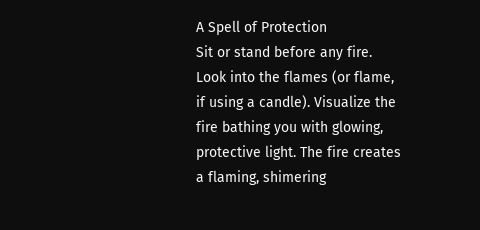A Spell of Protection
Sit or stand before any fire. Look into the flames (or flame, if using a candle). Visualize the fire bathing you with glowing, protective light. The fire creates a flaming, shimering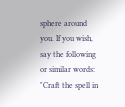sphere around you. If you wish, say the following or similar words: "Craft the spell in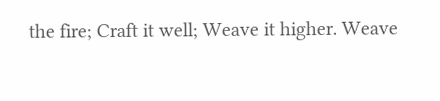the fire; Craft it well; Weave it higher. Weave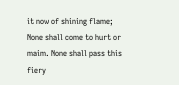it now of shining flame; None shall come to hurt or maim. None shall pass this fiery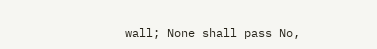wall; None shall pass No,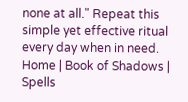none at all." Repeat this simple yet effective ritual every day when in need. Home | Book of Shadows | Spells